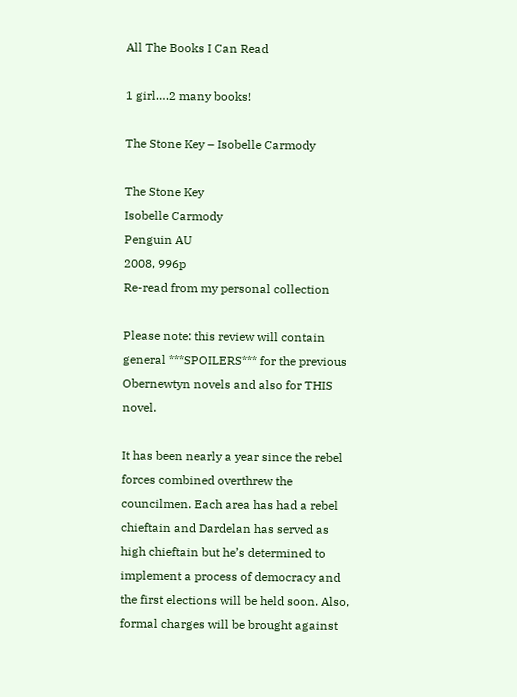All The Books I Can Read

1 girl….2 many books!

The Stone Key – Isobelle Carmody

The Stone Key
Isobelle Carmody
Penguin AU
2008, 996p
Re-read from my personal collection

Please note: this review will contain general ***SPOILERS*** for the previous Obernewtyn novels and also for THIS novel.

It has been nearly a year since the rebel forces combined overthrew the councilmen. Each area has had a rebel chieftain and Dardelan has served as high chieftain but he’s determined to implement a process of democracy and the first elections will be held soon. Also, formal charges will be brought against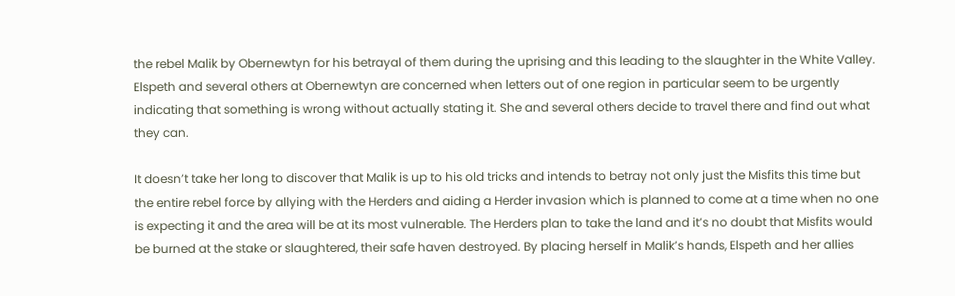the rebel Malik by Obernewtyn for his betrayal of them during the uprising and this leading to the slaughter in the White Valley. Elspeth and several others at Obernewtyn are concerned when letters out of one region in particular seem to be urgently indicating that something is wrong without actually stating it. She and several others decide to travel there and find out what they can.

It doesn’t take her long to discover that Malik is up to his old tricks and intends to betray not only just the Misfits this time but the entire rebel force by allying with the Herders and aiding a Herder invasion which is planned to come at a time when no one is expecting it and the area will be at its most vulnerable. The Herders plan to take the land and it’s no doubt that Misfits would be burned at the stake or slaughtered, their safe haven destroyed. By placing herself in Malik’s hands, Elspeth and her allies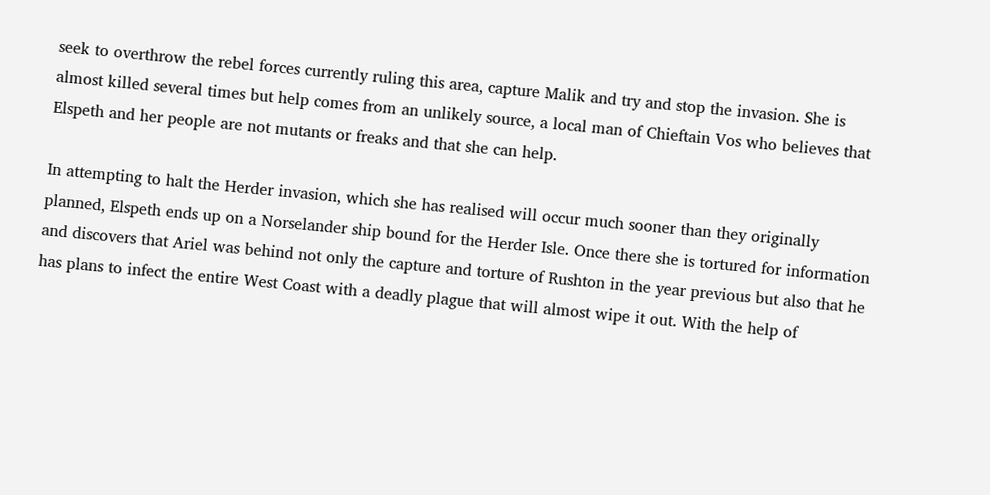seek to overthrow the rebel forces currently ruling this area, capture Malik and try and stop the invasion. She is almost killed several times but help comes from an unlikely source, a local man of Chieftain Vos who believes that Elspeth and her people are not mutants or freaks and that she can help.

In attempting to halt the Herder invasion, which she has realised will occur much sooner than they originally planned, Elspeth ends up on a Norselander ship bound for the Herder Isle. Once there she is tortured for information and discovers that Ariel was behind not only the capture and torture of Rushton in the year previous but also that he has plans to infect the entire West Coast with a deadly plague that will almost wipe it out. With the help of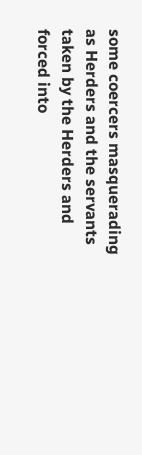some coercers masquerading as Herders and the servants taken by the Herders and forced into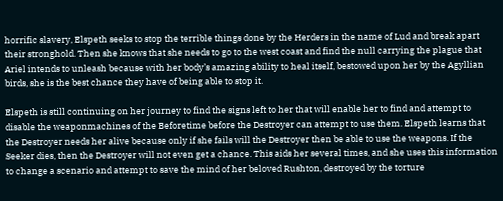horrific slavery, Elspeth seeks to stop the terrible things done by the Herders in the name of Lud and break apart their stronghold. Then she knows that she needs to go to the west coast and find the null carrying the plague that Ariel intends to unleash because with her body’s amazing ability to heal itself, bestowed upon her by the Agyllian birds, she is the best chance they have of being able to stop it.

Elspeth is still continuing on her journey to find the signs left to her that will enable her to find and attempt to disable the weaponmachines of the Beforetime before the Destroyer can attempt to use them. Elspeth learns that the Destroyer needs her alive because only if she fails will the Destroyer then be able to use the weapons. If the Seeker dies, then the Destroyer will not even get a chance. This aids her several times, and she uses this information to change a scenario and attempt to save the mind of her beloved Rushton, destroyed by the torture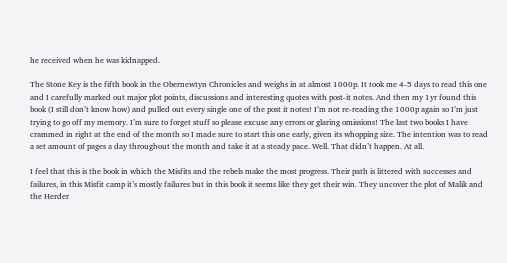he received when he was kidnapped.

The Stone Key is the fifth book in the Obernewtyn Chronicles and weighs in at almost 1000p. It took me 4-5 days to read this one and I carefully marked out major plot points, discussions and interesting quotes with post-it notes. And then my 1yr found this book (I still don’t know how) and pulled out every single one of the post it notes! I’m not re-reading the 1000p again so I’m just trying to go off my memory. I’m sure to forget stuff so please excuse any errors or glaring omissions! The last two books I have crammed in right at the end of the month so I made sure to start this one early, given its whopping size. The intention was to read a set amount of pages a day throughout the month and take it at a steady pace. Well. That didn’t happen. At all.

I feel that this is the book in which the Misfits and the rebels make the most progress. Their path is littered with successes and failures, in this Misfit camp it’s mostly failures but in this book it seems like they get their win. They uncover the plot of Malik and the Herder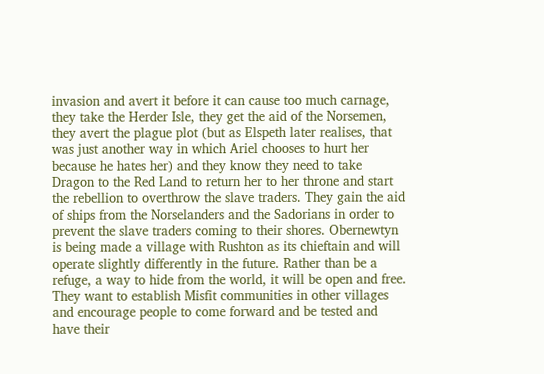invasion and avert it before it can cause too much carnage, they take the Herder Isle, they get the aid of the Norsemen, they avert the plague plot (but as Elspeth later realises, that was just another way in which Ariel chooses to hurt her because he hates her) and they know they need to take Dragon to the Red Land to return her to her throne and start the rebellion to overthrow the slave traders. They gain the aid of ships from the Norselanders and the Sadorians in order to prevent the slave traders coming to their shores. Obernewtyn is being made a village with Rushton as its chieftain and will operate slightly differently in the future. Rather than be a refuge, a way to hide from the world, it will be open and free. They want to establish Misfit communities in other villages and encourage people to come forward and be tested and have their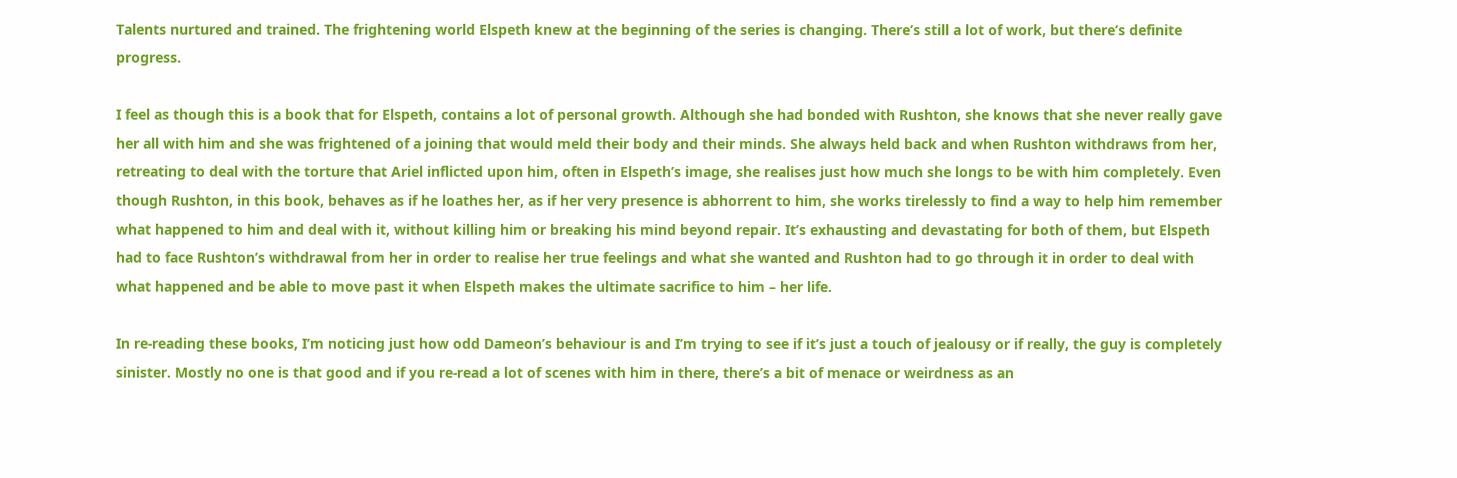Talents nurtured and trained. The frightening world Elspeth knew at the beginning of the series is changing. There’s still a lot of work, but there’s definite progress.

I feel as though this is a book that for Elspeth, contains a lot of personal growth. Although she had bonded with Rushton, she knows that she never really gave her all with him and she was frightened of a joining that would meld their body and their minds. She always held back and when Rushton withdraws from her, retreating to deal with the torture that Ariel inflicted upon him, often in Elspeth’s image, she realises just how much she longs to be with him completely. Even though Rushton, in this book, behaves as if he loathes her, as if her very presence is abhorrent to him, she works tirelessly to find a way to help him remember what happened to him and deal with it, without killing him or breaking his mind beyond repair. It’s exhausting and devastating for both of them, but Elspeth had to face Rushton’s withdrawal from her in order to realise her true feelings and what she wanted and Rushton had to go through it in order to deal with what happened and be able to move past it when Elspeth makes the ultimate sacrifice to him – her life.

In re-reading these books, I’m noticing just how odd Dameon’s behaviour is and I’m trying to see if it’s just a touch of jealousy or if really, the guy is completely sinister. Mostly no one is that good and if you re-read a lot of scenes with him in there, there’s a bit of menace or weirdness as an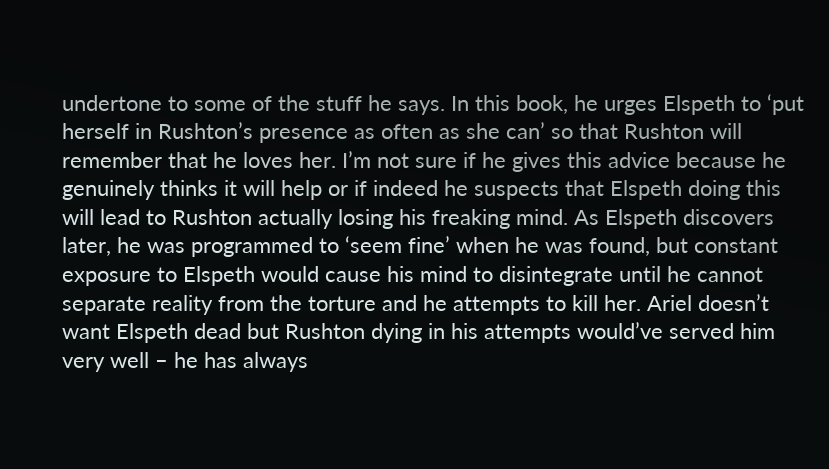undertone to some of the stuff he says. In this book, he urges Elspeth to ‘put herself in Rushton’s presence as often as she can’ so that Rushton will remember that he loves her. I’m not sure if he gives this advice because he genuinely thinks it will help or if indeed he suspects that Elspeth doing this will lead to Rushton actually losing his freaking mind. As Elspeth discovers later, he was programmed to ‘seem fine’ when he was found, but constant exposure to Elspeth would cause his mind to disintegrate until he cannot separate reality from the torture and he attempts to kill her. Ariel doesn’t want Elspeth dead but Rushton dying in his attempts would’ve served him very well – he has always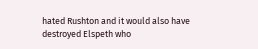hated Rushton and it would also have destroyed Elspeth who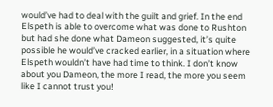would’ve had to deal with the guilt and grief. In the end Elspeth is able to overcome what was done to Rushton but had she done what Dameon suggested, it’s quite possible he would’ve cracked earlier, in a situation where Elspeth wouldn’t have had time to think. I don’t know about you Dameon, the more I read, the more you seem like I cannot trust you!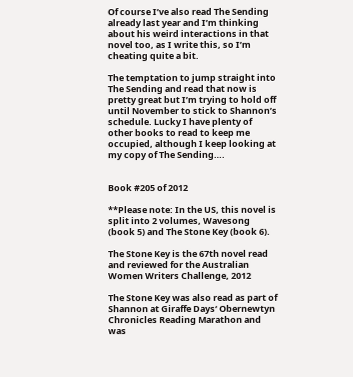Of course I’ve also read The Sending already last year and I’m thinking about his weird interactions in that novel too, as I write this, so I’m cheating quite a bit.

The temptation to jump straight into The Sending and read that now is pretty great but I’m trying to hold off until November to stick to Shannon’s schedule. Lucky I have plenty of other books to read to keep me occupied, although I keep looking at my copy of The Sending….


Book #205 of 2012

**Please note: In the US, this novel is split into 2 volumes, Wavesong (book 5) and The Stone Key (book 6).

The Stone Key is the 67th novel read and reviewed for the Australian Women Writers Challenge, 2012

The Stone Key was also read as part of Shannon at Giraffe Days‘ Obernewtyn Chronicles Reading Marathon and was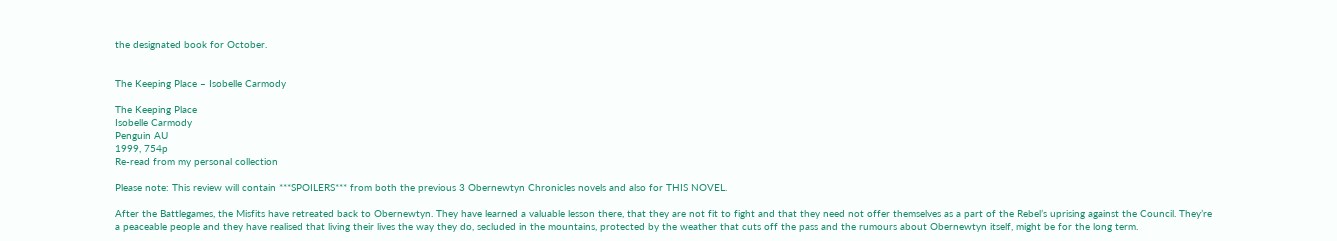the designated book for October.


The Keeping Place – Isobelle Carmody

The Keeping Place
Isobelle Carmody
Penguin AU
1999, 754p
Re-read from my personal collection

Please note: This review will contain ***SPOILERS*** from both the previous 3 Obernewtyn Chronicles novels and also for THIS NOVEL.

After the Battlegames, the Misfits have retreated back to Obernewtyn. They have learned a valuable lesson there, that they are not fit to fight and that they need not offer themselves as a part of the Rebel’s uprising against the Council. They’re a peaceable people and they have realised that living their lives the way they do, secluded in the mountains, protected by the weather that cuts off the pass and the rumours about Obernewtyn itself, might be for the long term.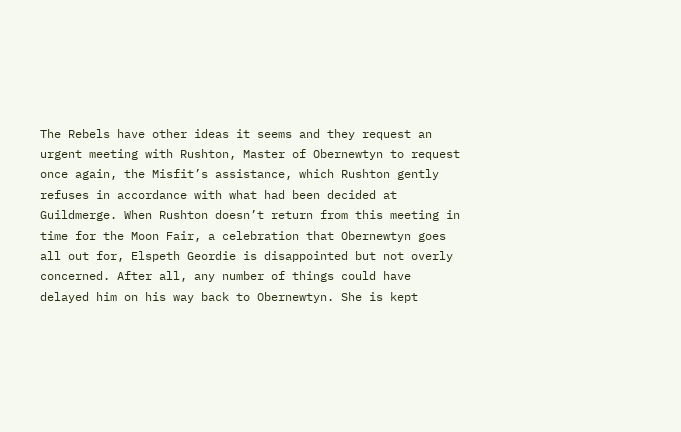The Rebels have other ideas it seems and they request an urgent meeting with Rushton, Master of Obernewtyn to request once again, the Misfit’s assistance, which Rushton gently refuses in accordance with what had been decided at Guildmerge. When Rushton doesn’t return from this meeting in time for the Moon Fair, a celebration that Obernewtyn goes all out for, Elspeth Geordie is disappointed but not overly concerned. After all, any number of things could have delayed him on his way back to Obernewtyn. She is kept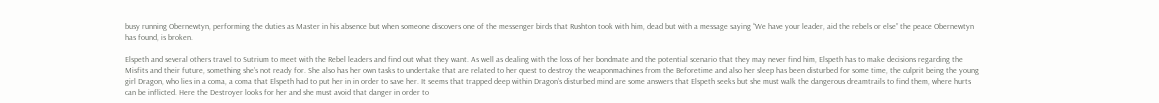busy running Obernewtyn, performing the duties as Master in his absence but when someone discovers one of the messenger birds that Rushton took with him, dead but with a message saying “We have your leader, aid the rebels or else” the peace Obernewtyn has found, is broken.

Elspeth and several others travel to Sutrium to meet with the Rebel leaders and find out what they want. As well as dealing with the loss of her bondmate and the potential scenario that they may never find him, Elspeth has to make decisions regarding the Misfits and their future, something she’s not ready for. She also has her own tasks to undertake that are related to her quest to destroy the weaponmachines from the Beforetime and also her sleep has been disturbed for some time, the culprit being the young girl Dragon, who lies in a coma, a coma that Elspeth had to put her in in order to save her. It seems that trapped deep within Dragon’s disturbed mind are some answers that Elspeth seeks but she must walk the dangerous dreamtrails to find them, where hurts can be inflicted. Here the Destroyer looks for her and she must avoid that danger in order to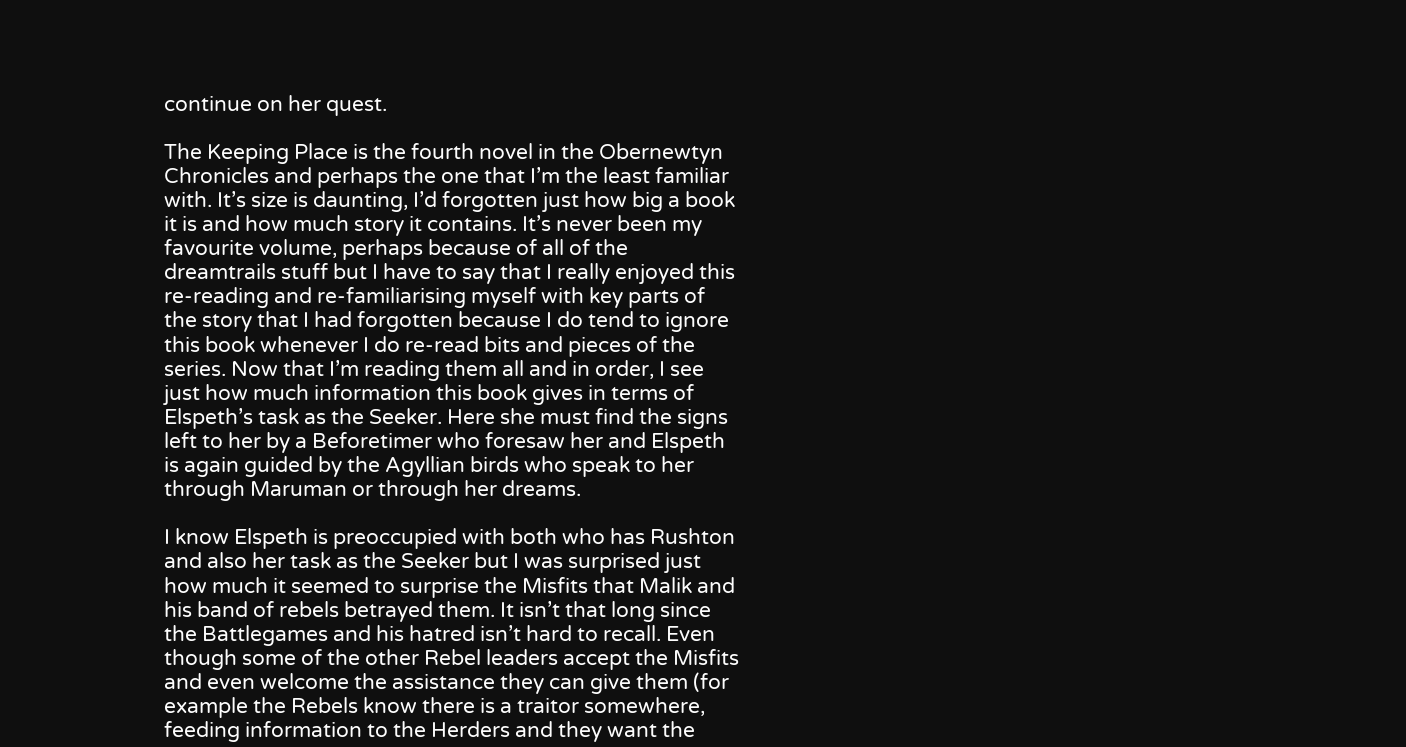continue on her quest.

The Keeping Place is the fourth novel in the Obernewtyn Chronicles and perhaps the one that I’m the least familiar with. It’s size is daunting, I’d forgotten just how big a book it is and how much story it contains. It’s never been my favourite volume, perhaps because of all of the dreamtrails stuff but I have to say that I really enjoyed this re-reading and re-familiarising myself with key parts of the story that I had forgotten because I do tend to ignore this book whenever I do re-read bits and pieces of the series. Now that I’m reading them all and in order, I see just how much information this book gives in terms of Elspeth’s task as the Seeker. Here she must find the signs left to her by a Beforetimer who foresaw her and Elspeth is again guided by the Agyllian birds who speak to her through Maruman or through her dreams.

I know Elspeth is preoccupied with both who has Rushton and also her task as the Seeker but I was surprised just how much it seemed to surprise the Misfits that Malik and his band of rebels betrayed them. It isn’t that long since the Battlegames and his hatred isn’t hard to recall. Even though some of the other Rebel leaders accept the Misfits and even welcome the assistance they can give them (for example the Rebels know there is a traitor somewhere, feeding information to the Herders and they want the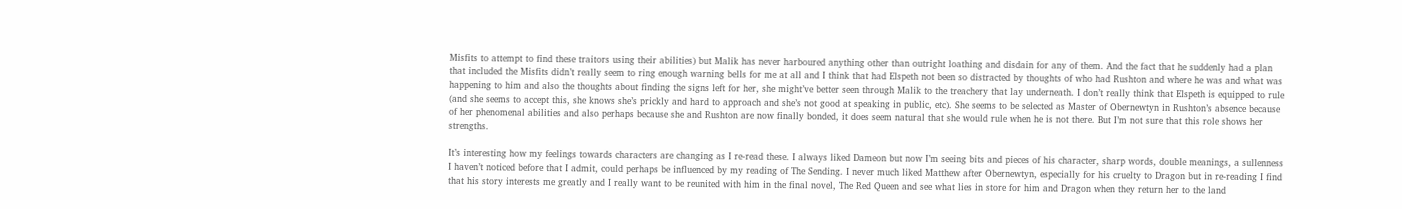Misfits to attempt to find these traitors using their abilities) but Malik has never harboured anything other than outright loathing and disdain for any of them. And the fact that he suddenly had a plan that included the Misfits didn’t really seem to ring enough warning bells for me at all and I think that had Elspeth not been so distracted by thoughts of who had Rushton and where he was and what was happening to him and also the thoughts about finding the signs left for her, she might’ve better seen through Malik to the treachery that lay underneath. I don’t really think that Elspeth is equipped to rule (and she seems to accept this, she knows she’s prickly and hard to approach and she’s not good at speaking in public, etc). She seems to be selected as Master of Obernewtyn in Rushton’s absence because of her phenomenal abilities and also perhaps because she and Rushton are now finally bonded, it does seem natural that she would rule when he is not there. But I’m not sure that this role shows her strengths.

It’s interesting how my feelings towards characters are changing as I re-read these. I always liked Dameon but now I’m seeing bits and pieces of his character, sharp words, double meanings, a sullenness I haven’t noticed before that I admit, could perhaps be influenced by my reading of The Sending. I never much liked Matthew after Obernewtyn, especially for his cruelty to Dragon but in re-reading I find that his story interests me greatly and I really want to be reunited with him in the final novel, The Red Queen and see what lies in store for him and Dragon when they return her to the land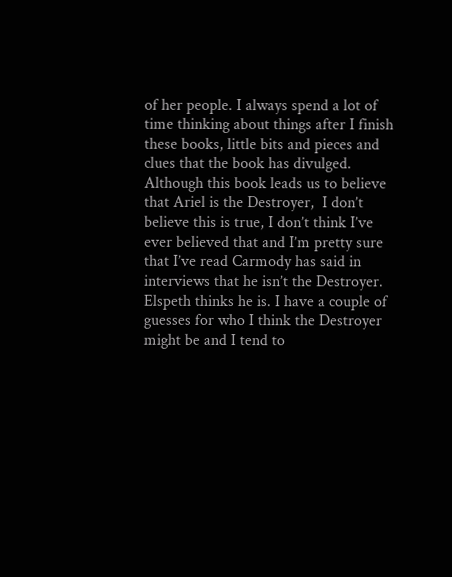of her people. I always spend a lot of time thinking about things after I finish these books, little bits and pieces and clues that the book has divulged. Although this book leads us to believe that Ariel is the Destroyer,  I don’t believe this is true, I don’t think I’ve ever believed that and I’m pretty sure that I’ve read Carmody has said in interviews that he isn’t the Destroyer. Elspeth thinks he is. I have a couple of guesses for who I think the Destroyer might be and I tend to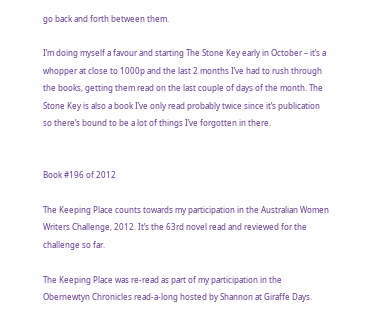go back and forth between them.

I’m doing myself a favour and starting The Stone Key early in October – it’s a whopper at close to 1000p and the last 2 months I’ve had to rush through the books, getting them read on the last couple of days of the month. The Stone Key is also a book I’ve only read probably twice since it’s publication so there’s bound to be a lot of things I’ve forgotten in there.


Book #196 of 2012

The Keeping Place counts towards my participation in the Australian Women Writers Challenge, 2012. It’s the 63rd novel read and reviewed for the challenge so far.

The Keeping Place was re-read as part of my participation in the Obernewtyn Chronicles read-a-long hosted by Shannon at Giraffe Days.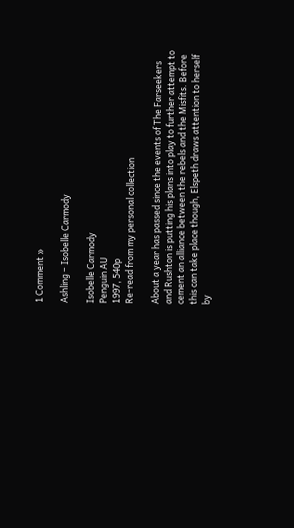1 Comment »

Ashling – Isobelle Carmody

Isobelle Carmody
Penguin AU
1997, 540p
Re-read from my personal collection

About a year has passed since the events of The Farseekers and Rushton is putting his plans into play to further attempt to cement an alliance between the rebels and the Misfits. Before this can take place though, Elspeth draws attention to herself by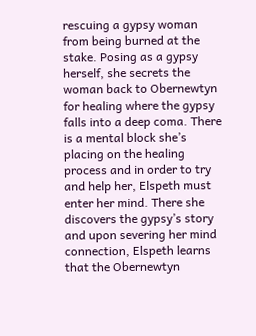rescuing a gypsy woman from being burned at the stake. Posing as a gypsy herself, she secrets the woman back to Obernewtyn for healing where the gypsy falls into a deep coma. There is a mental block she’s placing on the healing process and in order to try and help her, Elspeth must enter her mind. There she discovers the gypsy’s story and upon severing her mind connection, Elspeth learns that the Obernewtyn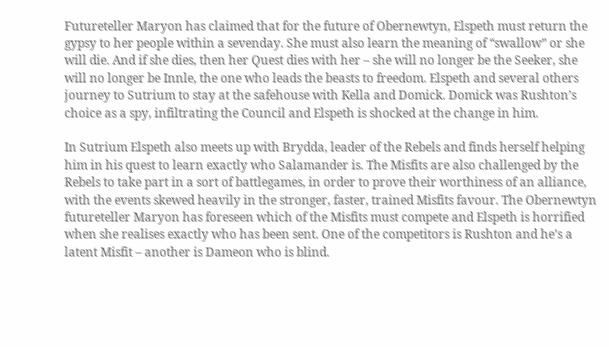Futureteller Maryon has claimed that for the future of Obernewtyn, Elspeth must return the gypsy to her people within a sevenday. She must also learn the meaning of “swallow” or she will die. And if she dies, then her Quest dies with her – she will no longer be the Seeker, she will no longer be Innle, the one who leads the beasts to freedom. Elspeth and several others journey to Sutrium to stay at the safehouse with Kella and Domick. Domick was Rushton’s choice as a spy, infiltrating the Council and Elspeth is shocked at the change in him.

In Sutrium Elspeth also meets up with Brydda, leader of the Rebels and finds herself helping him in his quest to learn exactly who Salamander is. The Misfits are also challenged by the Rebels to take part in a sort of battlegames, in order to prove their worthiness of an alliance, with the events skewed heavily in the stronger, faster, trained Misfits favour. The Obernewtyn futureteller Maryon has foreseen which of the Misfits must compete and Elspeth is horrified when she realises exactly who has been sent. One of the competitors is Rushton and he’s a latent Misfit – another is Dameon who is blind.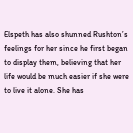Elspeth has also shunned Rushton’s feelings for her since he first began to display them, believing that her life would be much easier if she were to live it alone. She has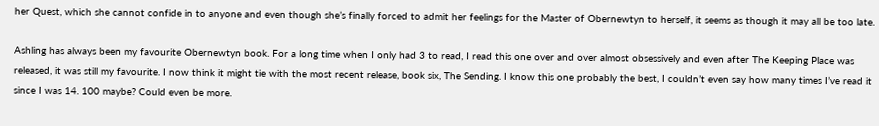her Quest, which she cannot confide in to anyone and even though she’s finally forced to admit her feelings for the Master of Obernewtyn to herself, it seems as though it may all be too late.

Ashling has always been my favourite Obernewtyn book. For a long time when I only had 3 to read, I read this one over and over almost obsessively and even after The Keeping Place was released, it was still my favourite. I now think it might tie with the most recent release, book six, The Sending. I know this one probably the best, I couldn’t even say how many times I’ve read it since I was 14. 100 maybe? Could even be more.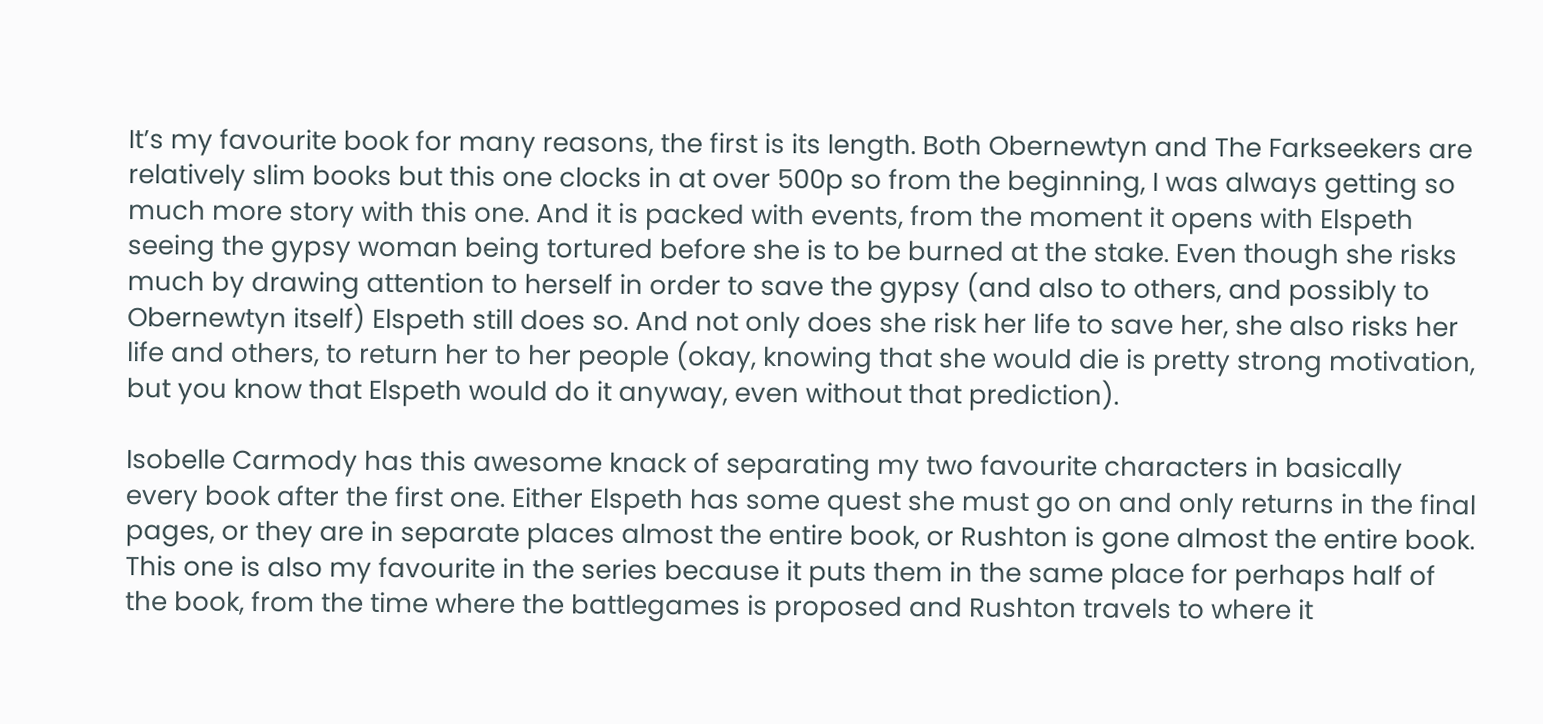It’s my favourite book for many reasons, the first is its length. Both Obernewtyn and The Farkseekers are relatively slim books but this one clocks in at over 500p so from the beginning, I was always getting so much more story with this one. And it is packed with events, from the moment it opens with Elspeth seeing the gypsy woman being tortured before she is to be burned at the stake. Even though she risks much by drawing attention to herself in order to save the gypsy (and also to others, and possibly to Obernewtyn itself) Elspeth still does so. And not only does she risk her life to save her, she also risks her life and others, to return her to her people (okay, knowing that she would die is pretty strong motivation, but you know that Elspeth would do it anyway, even without that prediction).

Isobelle Carmody has this awesome knack of separating my two favourite characters in basically every book after the first one. Either Elspeth has some quest she must go on and only returns in the final pages, or they are in separate places almost the entire book, or Rushton is gone almost the entire book. This one is also my favourite in the series because it puts them in the same place for perhaps half of the book, from the time where the battlegames is proposed and Rushton travels to where it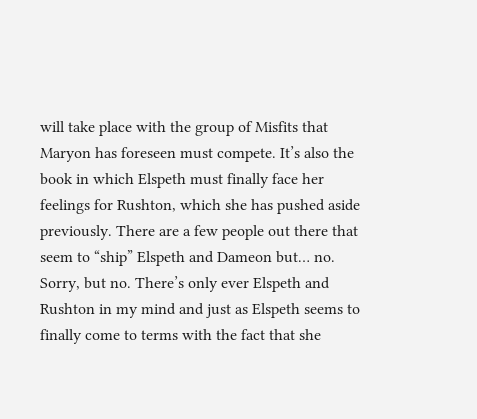will take place with the group of Misfits that Maryon has foreseen must compete. It’s also the book in which Elspeth must finally face her feelings for Rushton, which she has pushed aside previously. There are a few people out there that seem to “ship” Elspeth and Dameon but… no. Sorry, but no. There’s only ever Elspeth and Rushton in my mind and just as Elspeth seems to finally come to terms with the fact that she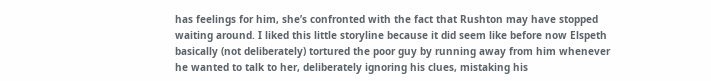has feelings for him, she’s confronted with the fact that Rushton may have stopped waiting around. I liked this little storyline because it did seem like before now Elspeth basically (not deliberately) tortured the poor guy by running away from him whenever he wanted to talk to her, deliberately ignoring his clues, mistaking his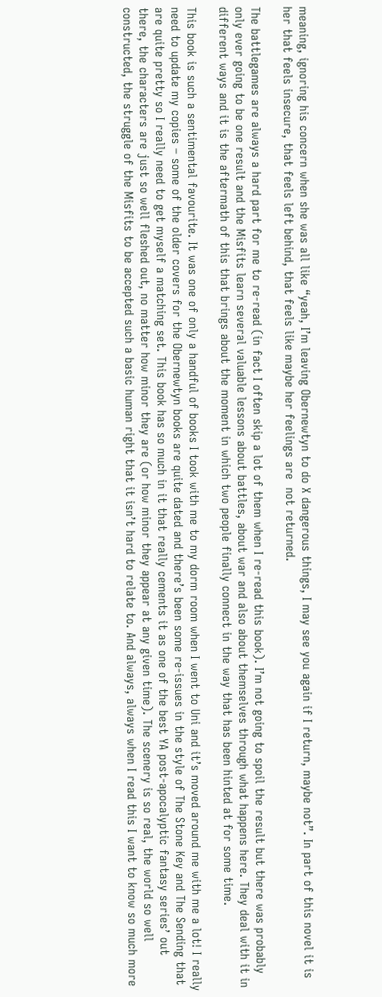meaning, ignoring his concern when she was all like “yeah, I’m leaving Obernewtyn to do X dangerous things, I may see you again if I return, maybe not”. In part of this novel it is her that feels insecure, that feels left behind, that feels like maybe her feelings are  not returned.

The battlegames are always a hard part for me to re-read (in fact I often skip a lot of them when I re-read this book). I’m not going to spoil the result but there was probably only ever going to be one result and the Misfits learn several valuable lessons about battles, about war and also about themselves through what happens here. They deal with it in different ways and it is the aftermath of this that brings about the moment in which two people finally connect in the way that has been hinted at for some time.

This book is such a sentimental favourite. It was one of only a handful of books I took with me to my dorm room when I went to Uni and it’s moved around me with me a lot! I really need to update my copies – some of the older covers for the Obernewtyn books are quite dated and there’s been some re-issues in the style of The Stone Key and The Sending that are quite pretty so I really need to get myself a matching set. This book has so much in it that really cements it as one of the best YA post-apocalyptic fantasy series’ out there, the characters are just so well fleshed out, no matter how minor they are (or how minor they appear at any given time). The scenery is so real, the world so well constructed, the struggle of the Misfits to be accepted such a basic human right that it isn’t hard to relate to. And always, always when I read this I want to know so much more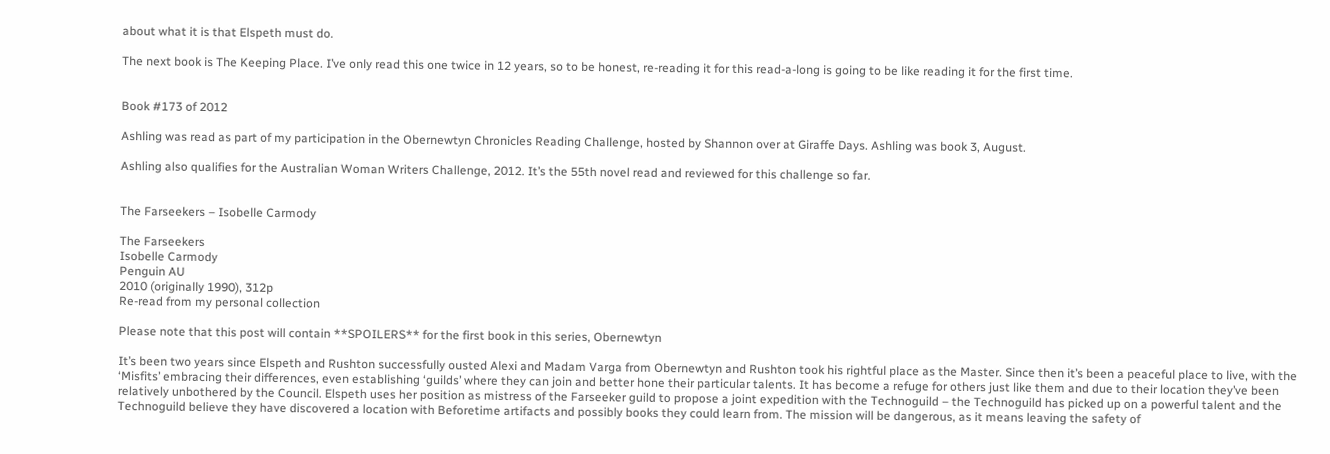about what it is that Elspeth must do.

The next book is The Keeping Place. I’ve only read this one twice in 12 years, so to be honest, re-reading it for this read-a-long is going to be like reading it for the first time.


Book #173 of 2012

Ashling was read as part of my participation in the Obernewtyn Chronicles Reading Challenge, hosted by Shannon over at Giraffe Days. Ashling was book 3, August.

Ashling also qualifies for the Australian Woman Writers Challenge, 2012. It’s the 55th novel read and reviewed for this challenge so far.


The Farseekers – Isobelle Carmody

The Farseekers
Isobelle Carmody
Penguin AU
2010 (originally 1990), 312p
Re-read from my personal collection

Please note that this post will contain **SPOILERS** for the first book in this series, Obernewtyn

It’s been two years since Elspeth and Rushton successfully ousted Alexi and Madam Varga from Obernewtyn and Rushton took his rightful place as the Master. Since then it’s been a peaceful place to live, with the ‘Misfits’ embracing their differences, even establishing ‘guilds’ where they can join and better hone their particular talents. It has become a refuge for others just like them and due to their location they’ve been relatively unbothered by the Council. Elspeth uses her position as mistress of the Farseeker guild to propose a joint expedition with the Technoguild – the Technoguild has picked up on a powerful talent and the Technoguild believe they have discovered a location with Beforetime artifacts and possibly books they could learn from. The mission will be dangerous, as it means leaving the safety of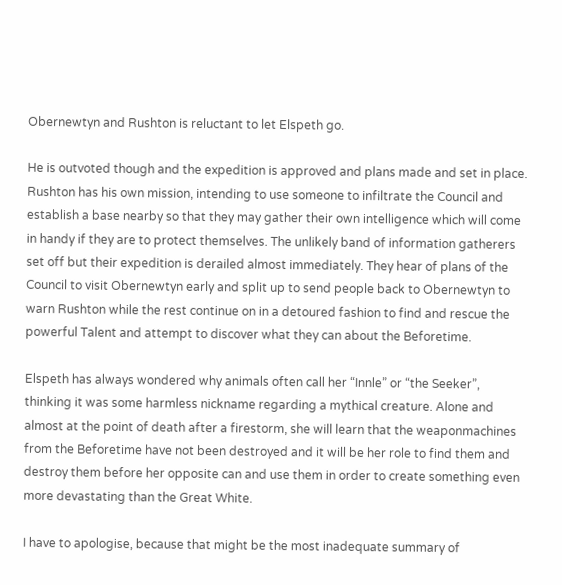Obernewtyn and Rushton is reluctant to let Elspeth go.

He is outvoted though and the expedition is approved and plans made and set in place. Rushton has his own mission, intending to use someone to infiltrate the Council and establish a base nearby so that they may gather their own intelligence which will come in handy if they are to protect themselves. The unlikely band of information gatherers set off but their expedition is derailed almost immediately. They hear of plans of the Council to visit Obernewtyn early and split up to send people back to Obernewtyn to warn Rushton while the rest continue on in a detoured fashion to find and rescue the powerful Talent and attempt to discover what they can about the Beforetime.

Elspeth has always wondered why animals often call her “Innle” or “the Seeker”, thinking it was some harmless nickname regarding a mythical creature. Alone and almost at the point of death after a firestorm, she will learn that the weaponmachines from the Beforetime have not been destroyed and it will be her role to find them and destroy them before her opposite can and use them in order to create something even more devastating than the Great White.

I have to apologise, because that might be the most inadequate summary of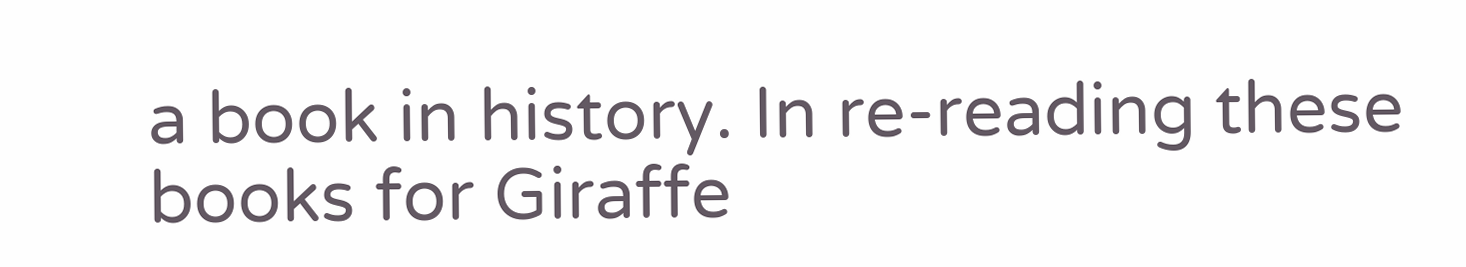a book in history. In re-reading these books for Giraffe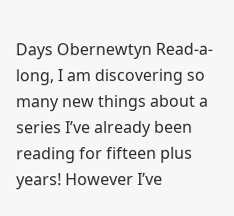Days Obernewtyn Read-a-long, I am discovering so many new things about a series I’ve already been reading for fifteen plus years! However I’ve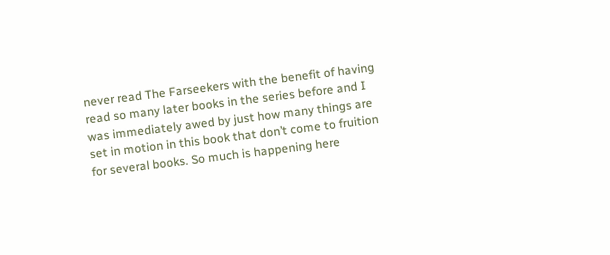never read The Farseekers with the benefit of having read so many later books in the series before and I was immediately awed by just how many things are set in motion in this book that don’t come to fruition for several books. So much is happening here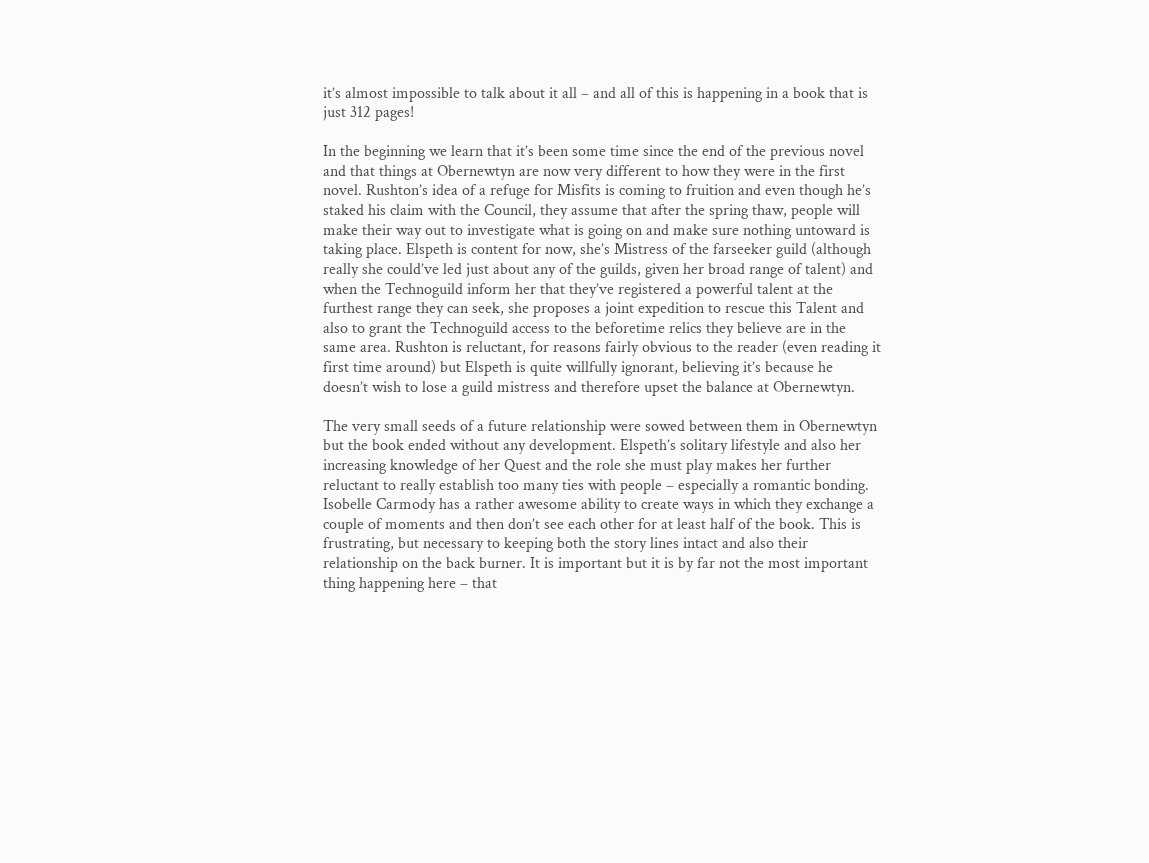it’s almost impossible to talk about it all – and all of this is happening in a book that is just 312 pages!

In the beginning we learn that it’s been some time since the end of the previous novel and that things at Obernewtyn are now very different to how they were in the first novel. Rushton’s idea of a refuge for Misfits is coming to fruition and even though he’s staked his claim with the Council, they assume that after the spring thaw, people will make their way out to investigate what is going on and make sure nothing untoward is taking place. Elspeth is content for now, she’s Mistress of the farseeker guild (although really she could’ve led just about any of the guilds, given her broad range of talent) and when the Technoguild inform her that they’ve registered a powerful talent at the furthest range they can seek, she proposes a joint expedition to rescue this Talent and also to grant the Technoguild access to the beforetime relics they believe are in the same area. Rushton is reluctant, for reasons fairly obvious to the reader (even reading it first time around) but Elspeth is quite willfully ignorant, believing it’s because he doesn’t wish to lose a guild mistress and therefore upset the balance at Obernewtyn.

The very small seeds of a future relationship were sowed between them in Obernewtyn but the book ended without any development. Elspeth’s solitary lifestyle and also her increasing knowledge of her Quest and the role she must play makes her further reluctant to really establish too many ties with people – especially a romantic bonding. Isobelle Carmody has a rather awesome ability to create ways in which they exchange a couple of moments and then don’t see each other for at least half of the book. This is frustrating, but necessary to keeping both the story lines intact and also their relationship on the back burner. It is important but it is by far not the most important thing happening here – that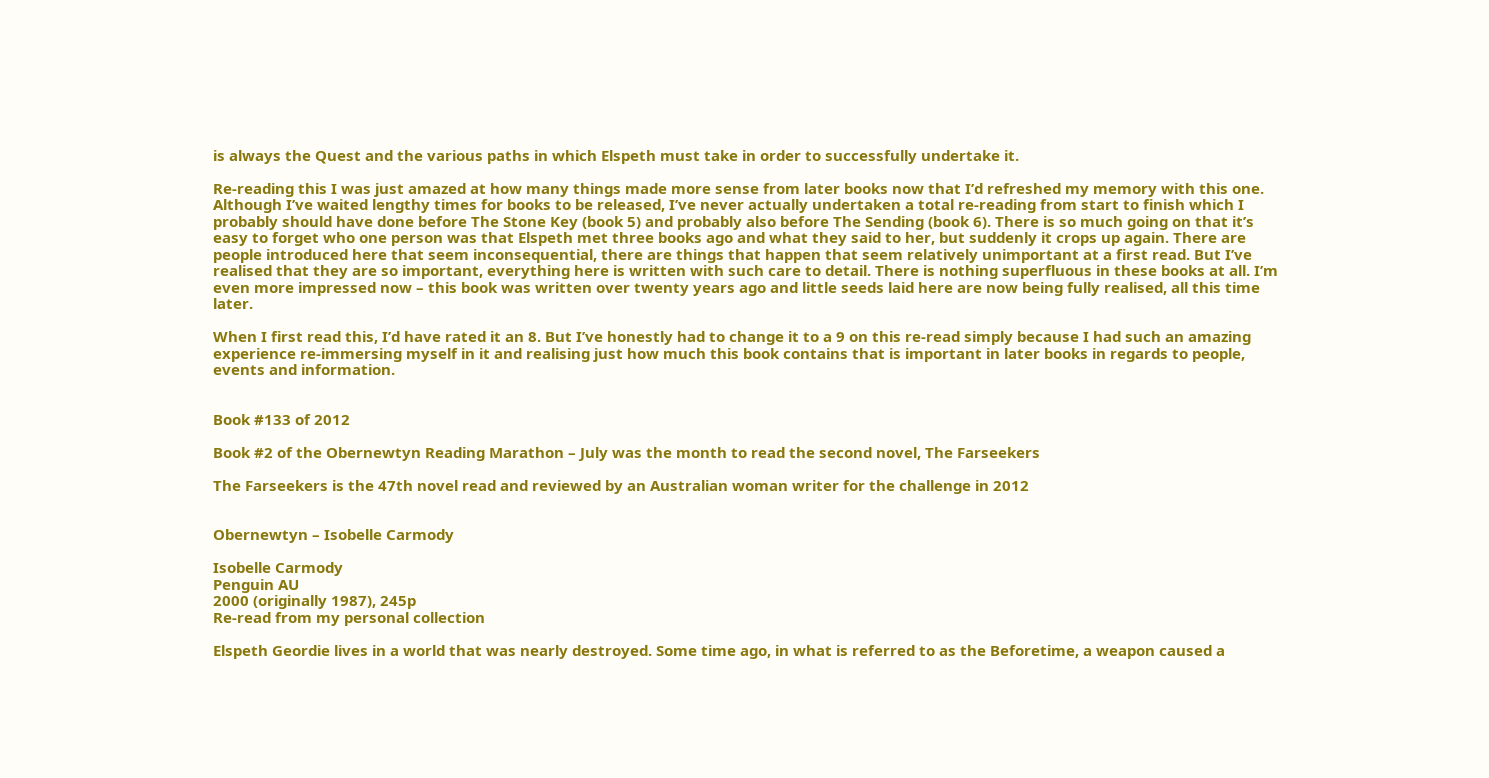is always the Quest and the various paths in which Elspeth must take in order to successfully undertake it.

Re-reading this I was just amazed at how many things made more sense from later books now that I’d refreshed my memory with this one. Although I’ve waited lengthy times for books to be released, I’ve never actually undertaken a total re-reading from start to finish which I probably should have done before The Stone Key (book 5) and probably also before The Sending (book 6). There is so much going on that it’s easy to forget who one person was that Elspeth met three books ago and what they said to her, but suddenly it crops up again. There are people introduced here that seem inconsequential, there are things that happen that seem relatively unimportant at a first read. But I’ve realised that they are so important, everything here is written with such care to detail. There is nothing superfluous in these books at all. I’m even more impressed now – this book was written over twenty years ago and little seeds laid here are now being fully realised, all this time later.

When I first read this, I’d have rated it an 8. But I’ve honestly had to change it to a 9 on this re-read simply because I had such an amazing experience re-immersing myself in it and realising just how much this book contains that is important in later books in regards to people, events and information.


Book #133 of 2012

Book #2 of the Obernewtyn Reading Marathon – July was the month to read the second novel, The Farseekers

The Farseekers is the 47th novel read and reviewed by an Australian woman writer for the challenge in 2012


Obernewtyn – Isobelle Carmody

Isobelle Carmody
Penguin AU
2000 (originally 1987), 245p
Re-read from my personal collection

Elspeth Geordie lives in a world that was nearly destroyed. Some time ago, in what is referred to as the Beforetime, a weapon caused a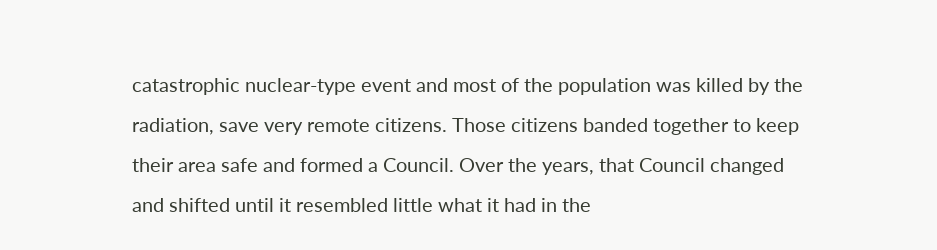catastrophic nuclear-type event and most of the population was killed by the radiation, save very remote citizens. Those citizens banded together to keep their area safe and formed a Council. Over the years, that Council changed and shifted until it resembled little what it had in the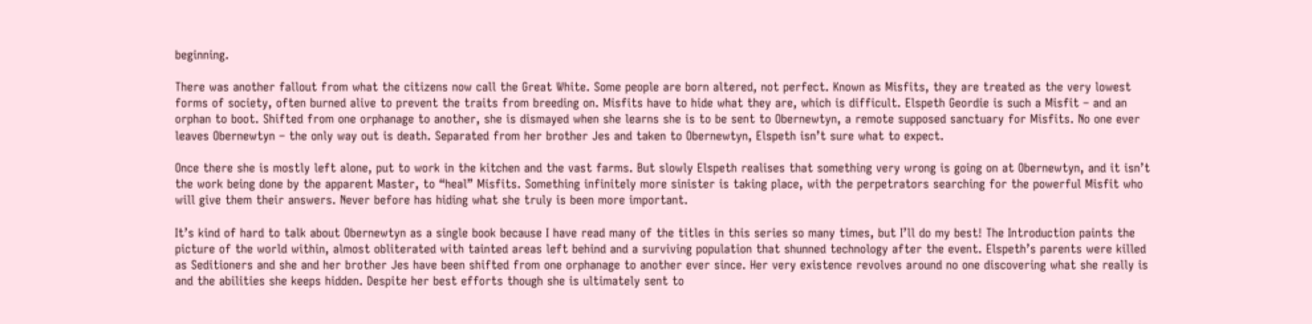beginning.

There was another fallout from what the citizens now call the Great White. Some people are born altered, not perfect. Known as Misfits, they are treated as the very lowest forms of society, often burned alive to prevent the traits from breeding on. Misfits have to hide what they are, which is difficult. Elspeth Geordie is such a Misfit – and an orphan to boot. Shifted from one orphanage to another, she is dismayed when she learns she is to be sent to Obernewtyn, a remote supposed sanctuary for Misfits. No one ever leaves Obernewtyn – the only way out is death. Separated from her brother Jes and taken to Obernewtyn, Elspeth isn’t sure what to expect.

Once there she is mostly left alone, put to work in the kitchen and the vast farms. But slowly Elspeth realises that something very wrong is going on at Obernewtyn, and it isn’t the work being done by the apparent Master, to “heal” Misfits. Something infinitely more sinister is taking place, with the perpetrators searching for the powerful Misfit who will give them their answers. Never before has hiding what she truly is been more important.

It’s kind of hard to talk about Obernewtyn as a single book because I have read many of the titles in this series so many times, but I’ll do my best! The Introduction paints the picture of the world within, almost obliterated with tainted areas left behind and a surviving population that shunned technology after the event. Elspeth’s parents were killed as Seditioners and she and her brother Jes have been shifted from one orphanage to another ever since. Her very existence revolves around no one discovering what she really is and the abilities she keeps hidden. Despite her best efforts though she is ultimately sent to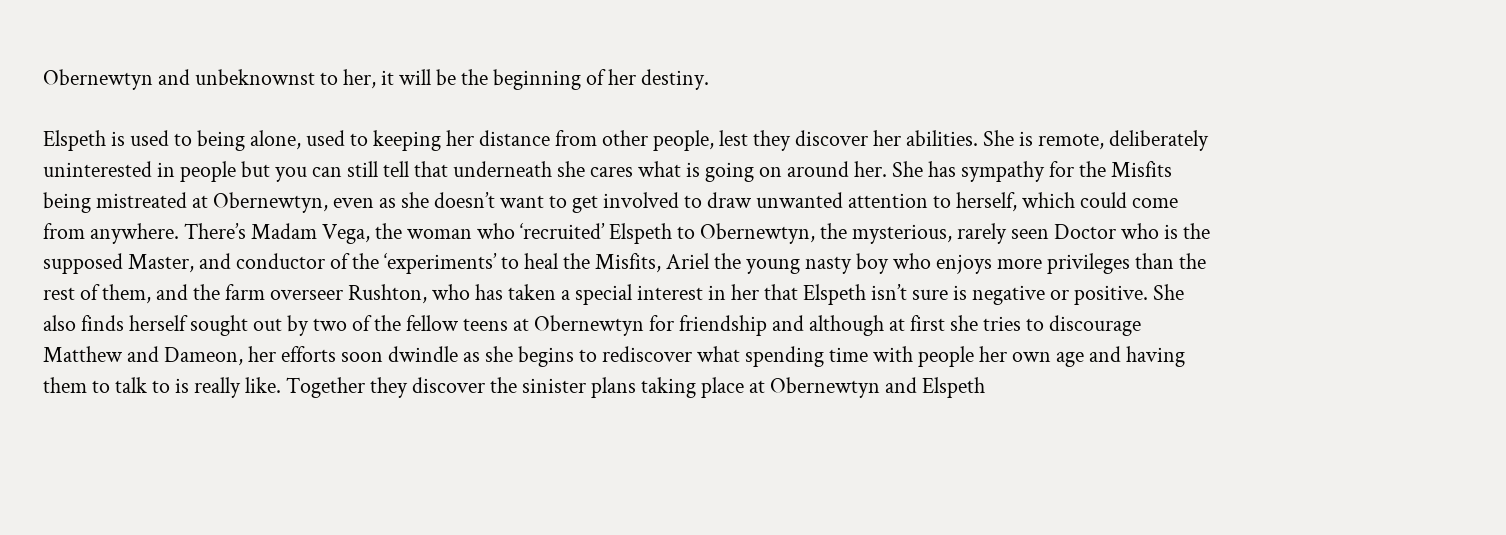Obernewtyn and unbeknownst to her, it will be the beginning of her destiny.

Elspeth is used to being alone, used to keeping her distance from other people, lest they discover her abilities. She is remote, deliberately uninterested in people but you can still tell that underneath she cares what is going on around her. She has sympathy for the Misfits being mistreated at Obernewtyn, even as she doesn’t want to get involved to draw unwanted attention to herself, which could come from anywhere. There’s Madam Vega, the woman who ‘recruited’ Elspeth to Obernewtyn, the mysterious, rarely seen Doctor who is the supposed Master, and conductor of the ‘experiments’ to heal the Misfits, Ariel the young nasty boy who enjoys more privileges than the rest of them, and the farm overseer Rushton, who has taken a special interest in her that Elspeth isn’t sure is negative or positive. She also finds herself sought out by two of the fellow teens at Obernewtyn for friendship and although at first she tries to discourage Matthew and Dameon, her efforts soon dwindle as she begins to rediscover what spending time with people her own age and having them to talk to is really like. Together they discover the sinister plans taking place at Obernewtyn and Elspeth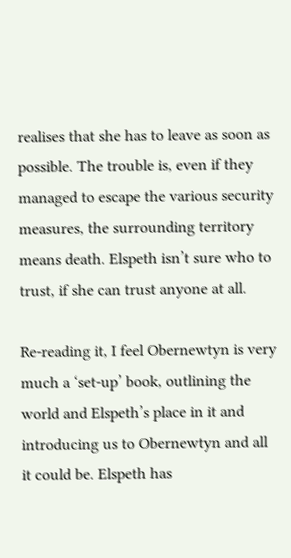realises that she has to leave as soon as possible. The trouble is, even if they managed to escape the various security measures, the surrounding territory means death. Elspeth isn’t sure who to trust, if she can trust anyone at all.

Re-reading it, I feel Obernewtyn is very much a ‘set-up’ book, outlining the world and Elspeth’s place in it and introducing us to Obernewtyn and all it could be. Elspeth has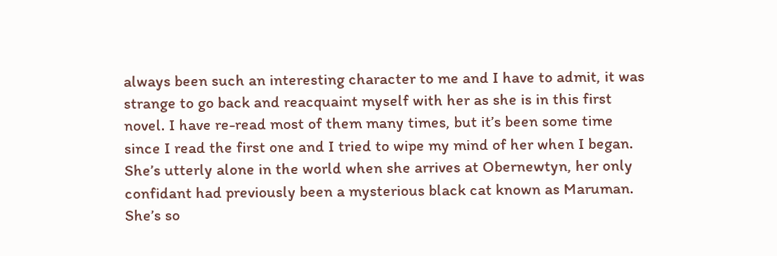always been such an interesting character to me and I have to admit, it was strange to go back and reacquaint myself with her as she is in this first novel. I have re-read most of them many times, but it’s been some time since I read the first one and I tried to wipe my mind of her when I began. She’s utterly alone in the world when she arrives at Obernewtyn, her only confidant had previously been a mysterious black cat known as Maruman. She’s so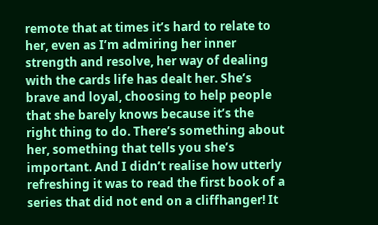remote that at times it’s hard to relate to her, even as I’m admiring her inner strength and resolve, her way of dealing with the cards life has dealt her. She’s brave and loyal, choosing to help people that she barely knows because it’s the right thing to do. There’s something about her, something that tells you she’s important. And I didn’t realise how utterly refreshing it was to read the first book of a series that did not end on a cliffhanger! It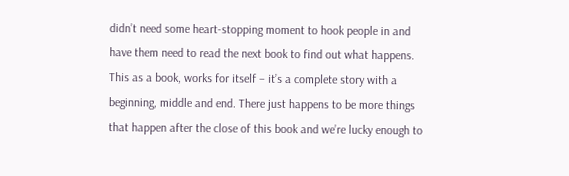didn’t need some heart-stopping moment to hook people in and have them need to read the next book to find out what happens. This as a book, works for itself – it’s a complete story with a beginning, middle and end. There just happens to be more things that happen after the close of this book and we’re lucky enough to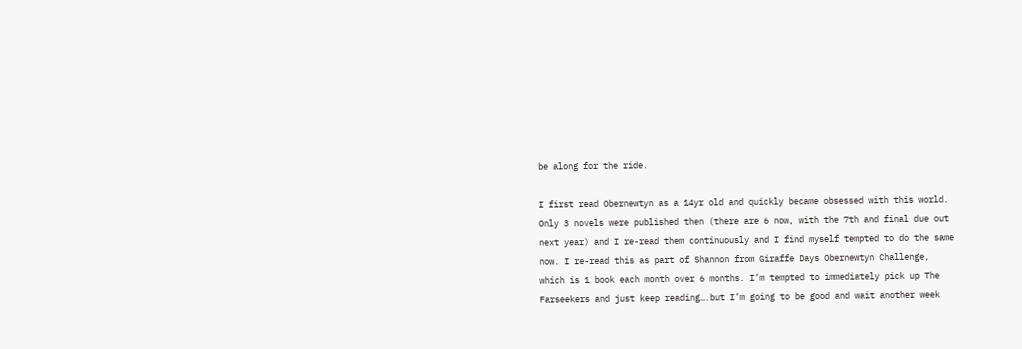be along for the ride.

I first read Obernewtyn as a 14yr old and quickly became obsessed with this world. Only 3 novels were published then (there are 6 now, with the 7th and final due out next year) and I re-read them continuously and I find myself tempted to do the same now. I re-read this as part of Shannon from Giraffe Days Obernewtyn Challenge, which is 1 book each month over 6 months. I’m tempted to immediately pick up The Farseekers and just keep reading….but I’m going to be good and wait another week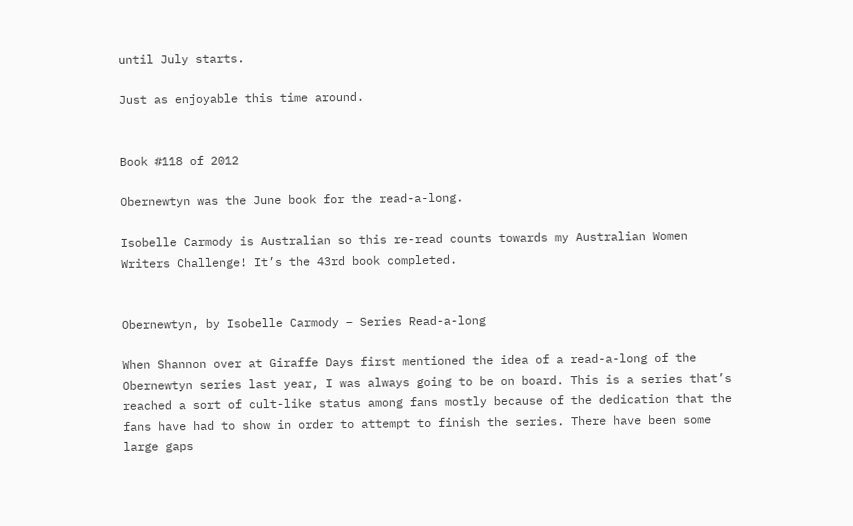until July starts.

Just as enjoyable this time around.


Book #118 of 2012

Obernewtyn was the June book for the read-a-long.

Isobelle Carmody is Australian so this re-read counts towards my Australian Women Writers Challenge! It’s the 43rd book completed.


Obernewtyn, by Isobelle Carmody – Series Read-a-long

When Shannon over at Giraffe Days first mentioned the idea of a read-a-long of the Obernewtyn series last year, I was always going to be on board. This is a series that’s reached a sort of cult-like status among fans mostly because of the dedication that the fans have had to show in order to attempt to finish the series. There have been some large gaps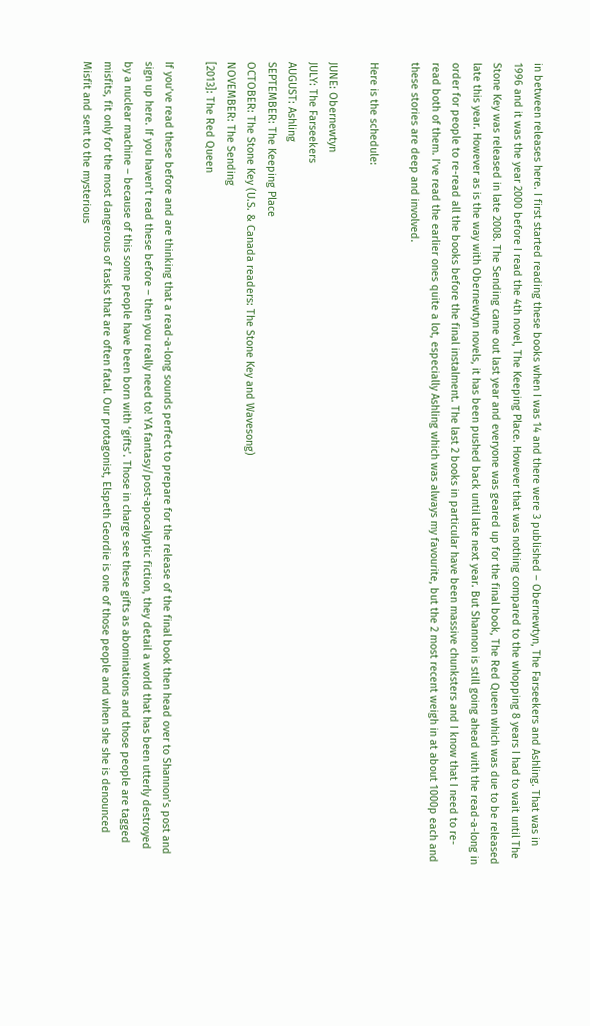in between releases here. I first started reading these books when I was 14 and there were 3 published – Obernewtyn, The Farseekers and Ashling. That was in 1996 and it was the year 2000 before I read the 4th novel, The Keeping Place. However that was nothing compared to the whopping 8 years I had to wait until The Stone Key was released in late 2008. The Sending came out last year and everyone was geared up for the final book, The Red Queen which was due to be released late this year. However as is the way with Obernewtyn novels, it has been pushed back until late next year. But Shannon is still going ahead with the read-a-long in order for people to re-read all the books before the final instalment. The last 2 books in particular have been massive chunksters and I know that I need to re-read both of them. I’ve read the earlier ones quite a lot, especially Ashling which was always my favourite, but the 2 most recent weigh in at about 1000p each and these stories are deep and involved.

Here is the schedule:

JUNE: Obernewtyn
JULY: The Farseekers
AUGUST: Ashling
SEPTEMBER: The Keeping Place
OCTOBER: The Stone Key (U.S. & Canada readers: The Stone Key and Wavesong)
NOVEMBER: The Sending
[2013]: The Red Queen

If you’ve read these before and are thinking that a read-a-long sounds perfect to prepare for the release of the final book then head over to Shannon’s post and sign up here. If you haven’t read these before – then you really need to! YA fantasy/post-apocalyptic fiction, they detail a world that has been utterly destroyed by a nuclear machine – because of this some people have been born with ‘gifts’. Those in charge see these gifts as abominations and those people are tagged misfits, fit only for the most dangerous of tasks that are often fatal. Our protagonist, Elspeth Geordie is one of those people and when she she is denounced Misfit and sent to the mysterious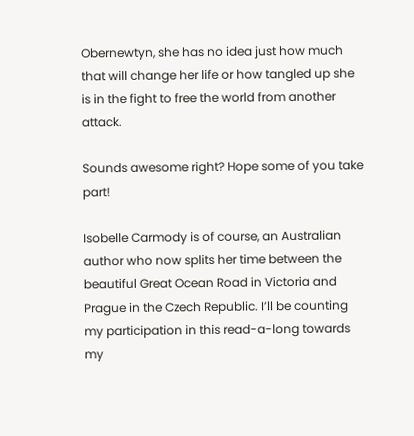Obernewtyn, she has no idea just how much that will change her life or how tangled up she is in the fight to free the world from another attack.

Sounds awesome right? Hope some of you take part!

Isobelle Carmody is of course, an Australian author who now splits her time between the beautiful Great Ocean Road in Victoria and Prague in the Czech Republic. I’ll be counting my participation in this read-a-long towards my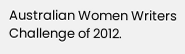Australian Women Writers Challenge of 2012.